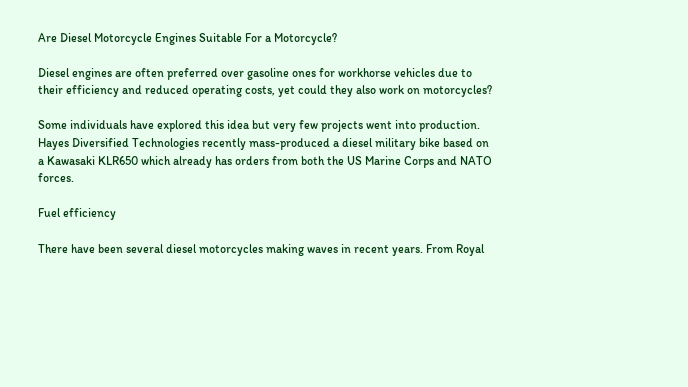Are Diesel Motorcycle Engines Suitable For a Motorcycle?

Diesel engines are often preferred over gasoline ones for workhorse vehicles due to their efficiency and reduced operating costs, yet could they also work on motorcycles?

Some individuals have explored this idea but very few projects went into production. Hayes Diversified Technologies recently mass-produced a diesel military bike based on a Kawasaki KLR650 which already has orders from both the US Marine Corps and NATO forces.

Fuel efficiency

There have been several diesel motorcycles making waves in recent years. From Royal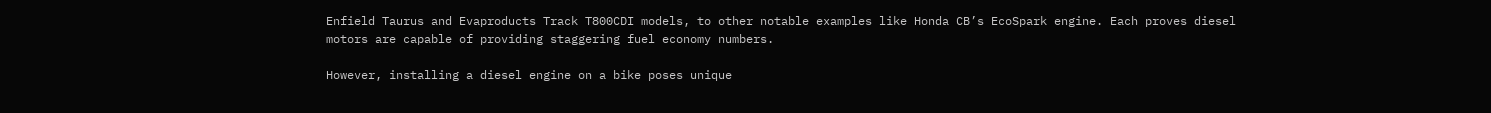Enfield Taurus and Evaproducts Track T800CDI models, to other notable examples like Honda CB’s EcoSpark engine. Each proves diesel motors are capable of providing staggering fuel economy numbers.

However, installing a diesel engine on a bike poses unique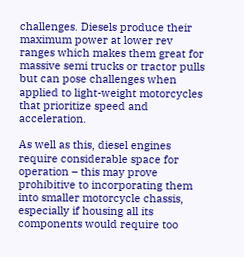challenges. Diesels produce their maximum power at lower rev ranges which makes them great for massive semi trucks or tractor pulls but can pose challenges when applied to light-weight motorcycles that prioritize speed and acceleration.

As well as this, diesel engines require considerable space for operation – this may prove prohibitive to incorporating them into smaller motorcycle chassis, especially if housing all its components would require too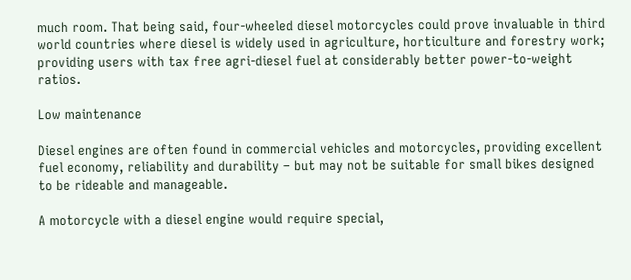much room. That being said, four-wheeled diesel motorcycles could prove invaluable in third world countries where diesel is widely used in agriculture, horticulture and forestry work; providing users with tax free agri-diesel fuel at considerably better power-to-weight ratios.

Low maintenance

Diesel engines are often found in commercial vehicles and motorcycles, providing excellent fuel economy, reliability and durability – but may not be suitable for small bikes designed to be rideable and manageable.

A motorcycle with a diesel engine would require special,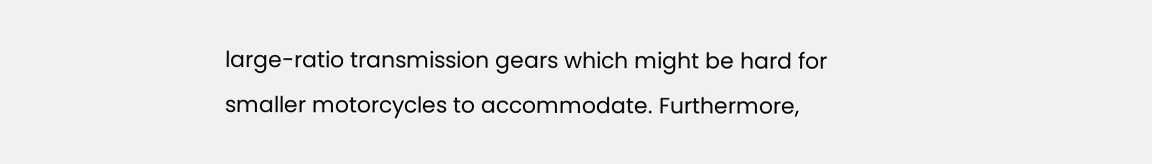large-ratio transmission gears which might be hard for smaller motorcycles to accommodate. Furthermore,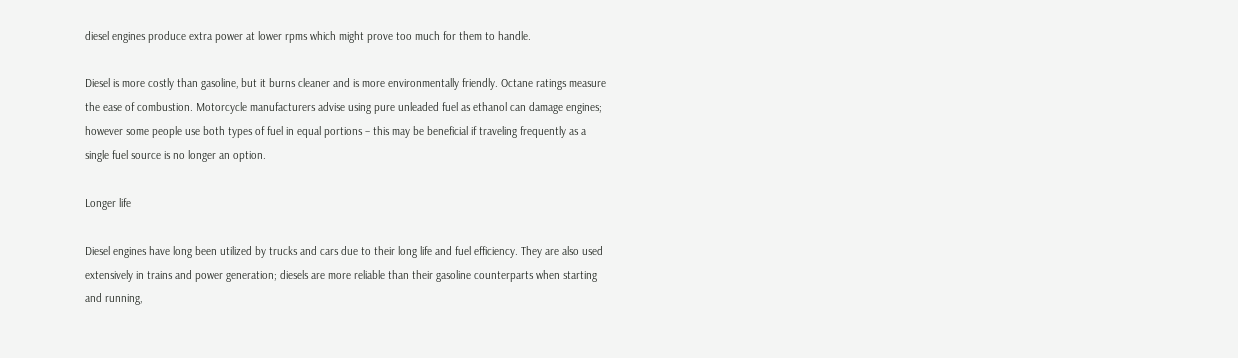diesel engines produce extra power at lower rpms which might prove too much for them to handle.

Diesel is more costly than gasoline, but it burns cleaner and is more environmentally friendly. Octane ratings measure the ease of combustion. Motorcycle manufacturers advise using pure unleaded fuel as ethanol can damage engines; however some people use both types of fuel in equal portions – this may be beneficial if traveling frequently as a single fuel source is no longer an option.

Longer life

Diesel engines have long been utilized by trucks and cars due to their long life and fuel efficiency. They are also used extensively in trains and power generation; diesels are more reliable than their gasoline counterparts when starting and running,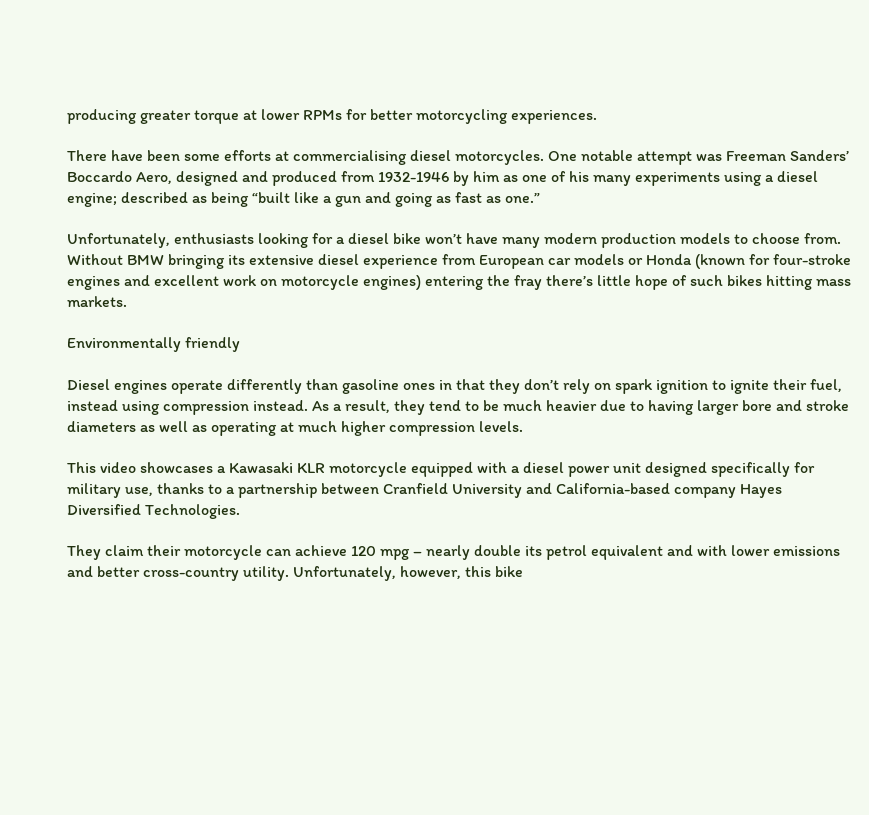producing greater torque at lower RPMs for better motorcycling experiences.

There have been some efforts at commercialising diesel motorcycles. One notable attempt was Freeman Sanders’ Boccardo Aero, designed and produced from 1932-1946 by him as one of his many experiments using a diesel engine; described as being “built like a gun and going as fast as one.”

Unfortunately, enthusiasts looking for a diesel bike won’t have many modern production models to choose from. Without BMW bringing its extensive diesel experience from European car models or Honda (known for four-stroke engines and excellent work on motorcycle engines) entering the fray there’s little hope of such bikes hitting mass markets.

Environmentally friendly

Diesel engines operate differently than gasoline ones in that they don’t rely on spark ignition to ignite their fuel, instead using compression instead. As a result, they tend to be much heavier due to having larger bore and stroke diameters as well as operating at much higher compression levels.

This video showcases a Kawasaki KLR motorcycle equipped with a diesel power unit designed specifically for military use, thanks to a partnership between Cranfield University and California-based company Hayes Diversified Technologies.

They claim their motorcycle can achieve 120 mpg – nearly double its petrol equivalent and with lower emissions and better cross-country utility. Unfortunately, however, this bike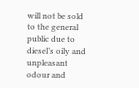will not be sold to the general public due to diesel’s oily and unpleasant odour and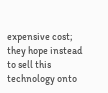expensive cost; they hope instead to sell this technology onto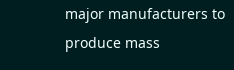major manufacturers to produce mass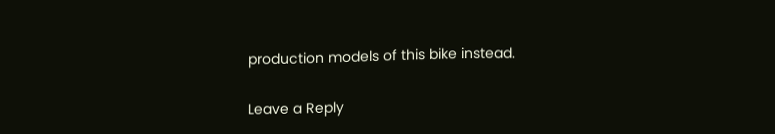production models of this bike instead.

Leave a Reply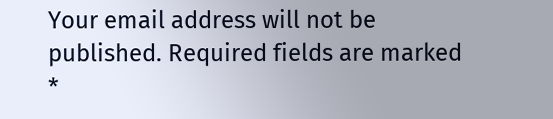Your email address will not be published. Required fields are marked *